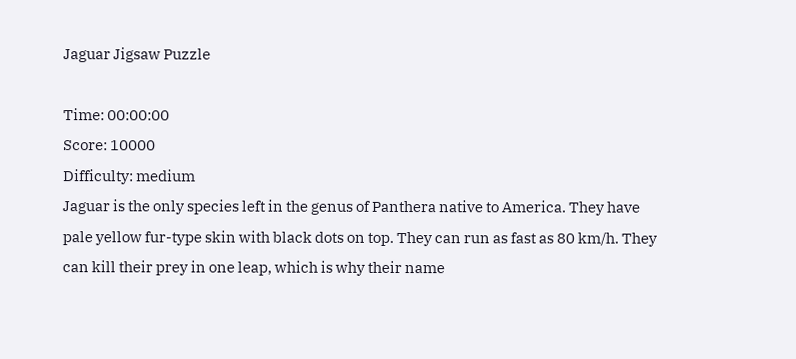Jaguar Jigsaw Puzzle

Time: 00:00:00
Score: 10000
Difficulty: medium
Jaguar is the only species left in the genus of Panthera native to America. They have pale yellow fur-type skin with black dots on top. They can run as fast as 80 km/h. They can kill their prey in one leap, which is why their name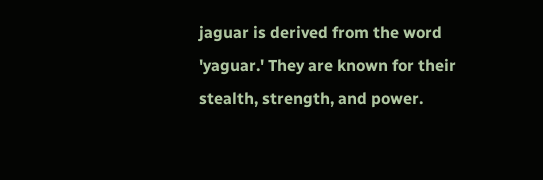jaguar is derived from the word 'yaguar.' They are known for their stealth, strength, and power.